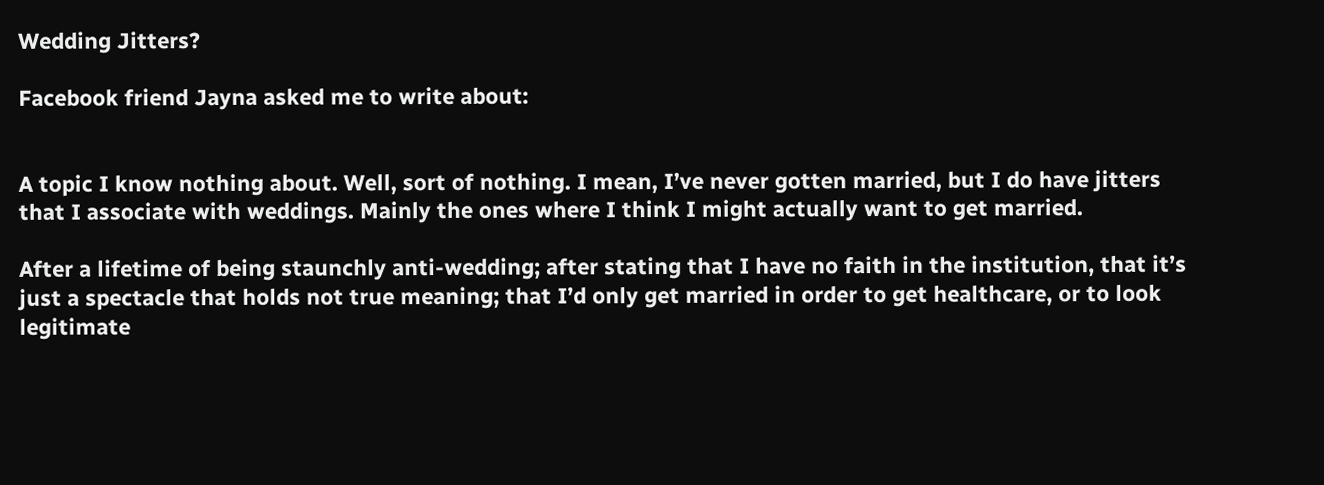Wedding Jitters?

Facebook friend Jayna asked me to write about:


A topic I know nothing about. Well, sort of nothing. I mean, I’ve never gotten married, but I do have jitters that I associate with weddings. Mainly the ones where I think I might actually want to get married.

After a lifetime of being staunchly anti-wedding; after stating that I have no faith in the institution, that it’s just a spectacle that holds not true meaning; that I’d only get married in order to get healthcare, or to look legitimate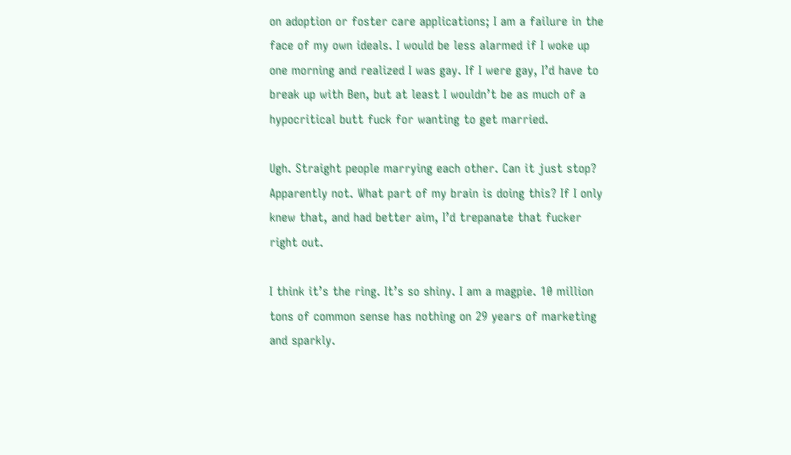on adoption or foster care applications; I am a failure in the face of my own ideals. I would be less alarmed if I woke up one morning and realized I was gay. If I were gay, I’d have to break up with Ben, but at least I wouldn’t be as much of a hypocritical butt fuck for wanting to get married.

Ugh. Straight people marrying each other. Can it just stop? Apparently not. What part of my brain is doing this? If I only knew that, and had better aim, I’d trepanate that fucker right out.

I think it’s the ring. It’s so shiny. I am a magpie. 10 million tons of common sense has nothing on 29 years of marketing and sparkly.